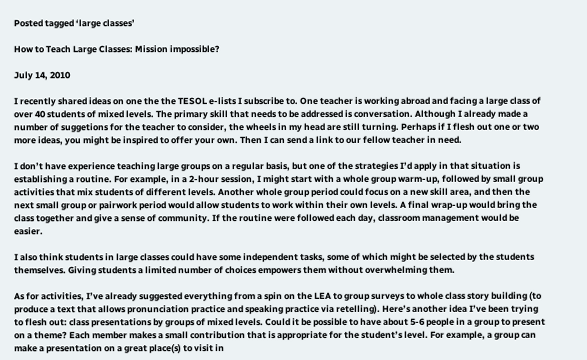Posted tagged ‘large classes’

How to Teach Large Classes: Mission impossible?

July 14, 2010

I recently shared ideas on one the the TESOL e-lists I subscribe to. One teacher is working abroad and facing a large class of over 40 students of mixed levels. The primary skill that needs to be addressed is conversation. Although I already made a number of suggetions for the teacher to consider, the wheels in my head are still turning. Perhaps if I flesh out one or two more ideas, you might be inspired to offer your own. Then I can send a link to our fellow teacher in need.

I don’t have experience teaching large groups on a regular basis, but one of the strategies I’d apply in that situation is establishing a routine. For example, in a 2-hour session, I might start with a whole group warm-up, followed by small group activities that mix students of different levels. Another whole group period could focus on a new skill area, and then the next small group or pairwork period would allow students to work within their own levels. A final wrap-up would bring the class together and give a sense of community. If the routine were followed each day, classroom management would be easier.

I also think students in large classes could have some independent tasks, some of which might be selected by the students themselves. Giving students a limited number of choices empowers them without overwhelming them.

As for activities, I’ve already suggested everything from a spin on the LEA to group surveys to whole class story building (to produce a text that allows pronunciation practice and speaking practice via retelling). Here’s another idea I’ve been trying to flesh out: class presentations by groups of mixed levels. Could it be possible to have about 5-6 people in a group to present on a theme? Each member makes a small contribution that is appropriate for the student’s level. For example, a group can make a presentation on a great place(s) to visit in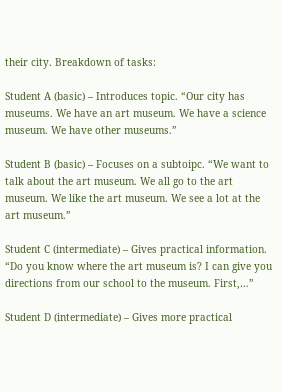their city. Breakdown of tasks:

Student A (basic) – Introduces topic. “Our city has museums. We have an art museum. We have a science museum. We have other museums.”

Student B (basic) – Focuses on a subtoipc. “We want to talk about the art museum. We all go to the art museum. We like the art museum. We see a lot at the art museum.”

Student C (intermediate) – Gives practical information. “Do you know where the art museum is? I can give you directions from our school to the museum. First,…”

Student D (intermediate) – Gives more practical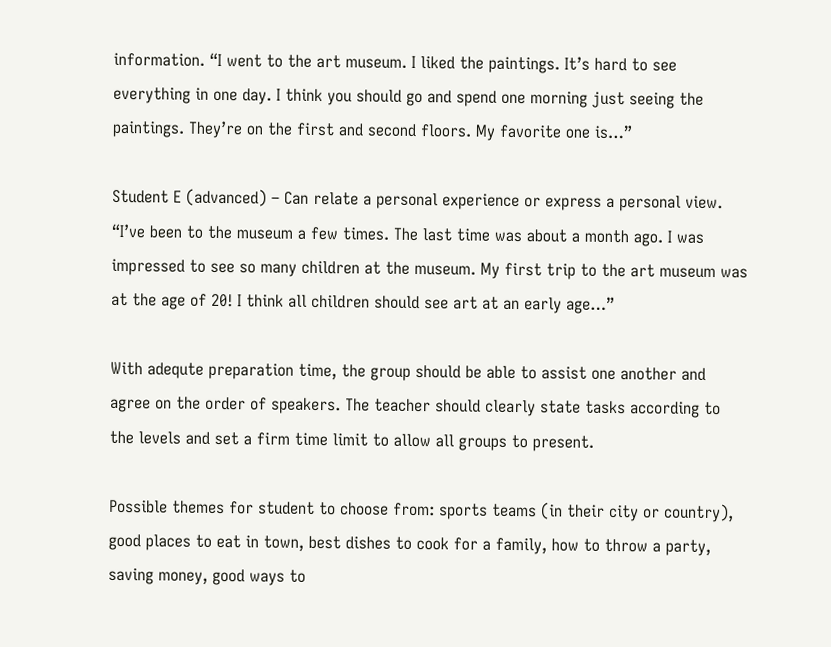information. “I went to the art museum. I liked the paintings. It’s hard to see everything in one day. I think you should go and spend one morning just seeing the paintings. They’re on the first and second floors. My favorite one is…”

Student E (advanced) – Can relate a personal experience or express a personal view. “I’ve been to the museum a few times. The last time was about a month ago. I was impressed to see so many children at the museum. My first trip to the art museum was at the age of 20! I think all children should see art at an early age…”

With adequte preparation time, the group should be able to assist one another and agree on the order of speakers. The teacher should clearly state tasks according to the levels and set a firm time limit to allow all groups to present.

Possible themes for student to choose from: sports teams (in their city or country), good places to eat in town, best dishes to cook for a family, how to throw a party, saving money, good ways to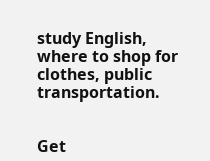study English, where to shop for clothes, public transportation.


Get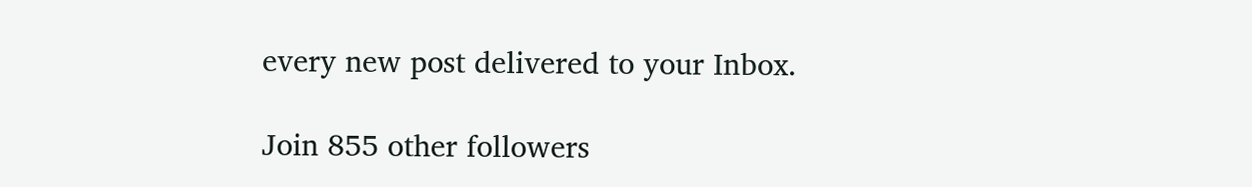every new post delivered to your Inbox.

Join 855 other followers